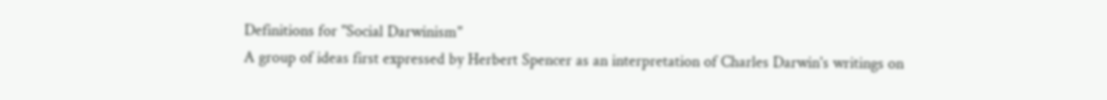Definitions for "Social Darwinism"
A group of ideas first expressed by Herbert Spencer as an interpretation of Charles Darwin's writings on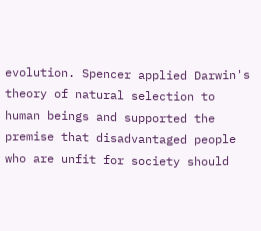evolution. Spencer applied Darwin's theory of natural selection to human beings and supported the premise that disadvantaged people who are unfit for society should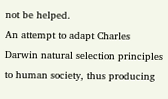not be helped.
An attempt to adapt Charles Darwin natural selection principles to human society, thus producing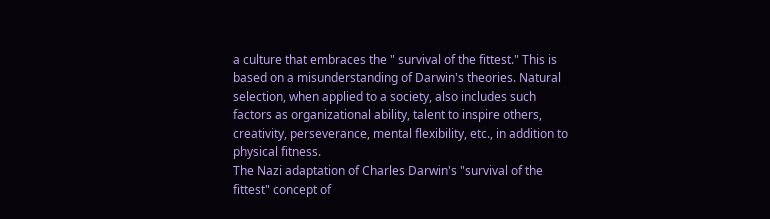a culture that embraces the " survival of the fittest." This is based on a misunderstanding of Darwin's theories. Natural selection, when applied to a society, also includes such factors as organizational ability, talent to inspire others, creativity, perseverance, mental flexibility, etc., in addition to physical fitness.
The Nazi adaptation of Charles Darwin's "survival of the fittest" concept of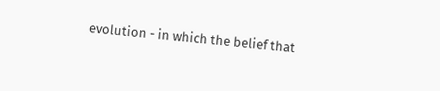evolution - in which the belief that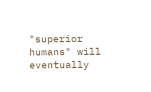"superior humans" will eventually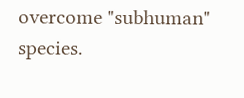overcome "subhuman" species.